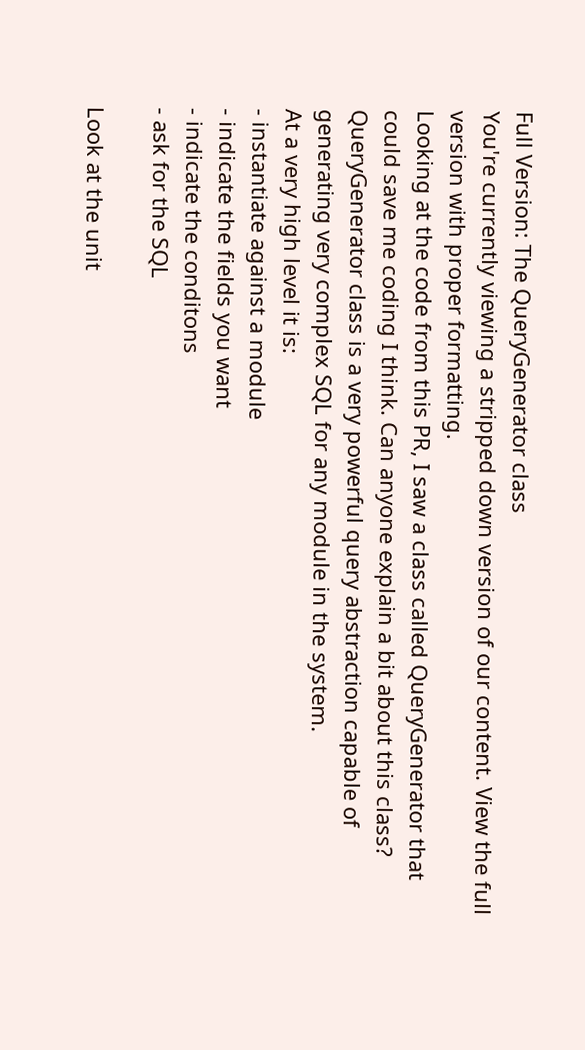Full Version: The QueryGenerator class
You're currently viewing a stripped down version of our content. View the full version with proper formatting.
Looking at the code from this PR, I saw a class called QueryGenerator that could save me coding I think. Can anyone explain a bit about this class?
QueryGenerator class is a very powerful query abstraction capable of generating very complex SQL for any module in the system.
At a very high level it is:
- instantiate against a module
- indicate the fields you want
- indicate the conditons
- ask for the SQL

Look at the unit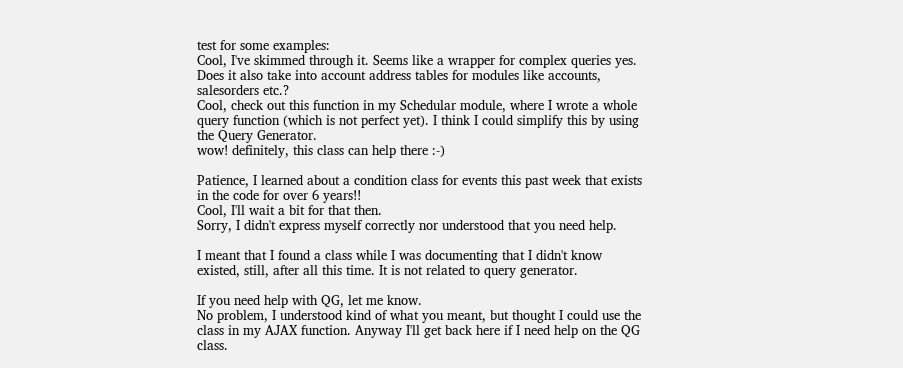test for some examples:
Cool, I've skimmed through it. Seems like a wrapper for complex queries yes. Does it also take into account address tables for modules like accounts, salesorders etc.?
Cool, check out this function in my Schedular module, where I wrote a whole query function (which is not perfect yet). I think I could simplify this by using the Query Generator.
wow! definitely, this class can help there :-)

Patience, I learned about a condition class for events this past week that exists in the code for over 6 years!!
Cool, I'll wait a bit for that then.
Sorry, I didn't express myself correctly nor understood that you need help.

I meant that I found a class while I was documenting that I didn't know existed, still, after all this time. It is not related to query generator.

If you need help with QG, let me know.
No problem, I understood kind of what you meant, but thought I could use the class in my AJAX function. Anyway I'll get back here if I need help on the QG class.